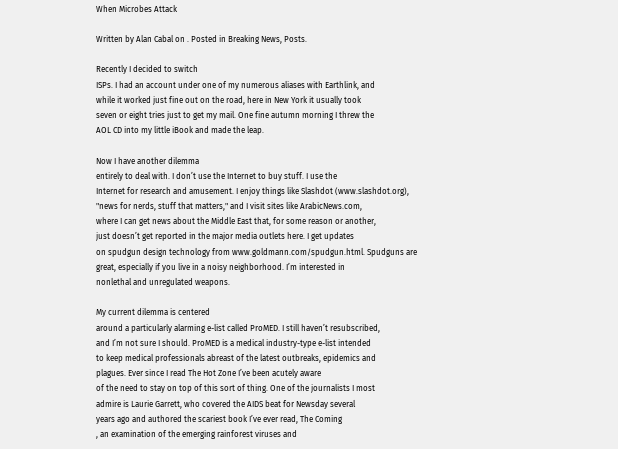When Microbes Attack

Written by Alan Cabal on . Posted in Breaking News, Posts.

Recently I decided to switch
ISPs. I had an account under one of my numerous aliases with Earthlink, and
while it worked just fine out on the road, here in New York it usually took
seven or eight tries just to get my mail. One fine autumn morning I threw the
AOL CD into my little iBook and made the leap.

Now I have another dilemma
entirely to deal with. I don’t use the Internet to buy stuff. I use the
Internet for research and amusement. I enjoy things like Slashdot (www.slashdot.org),
"news for nerds, stuff that matters," and I visit sites like ArabicNews.com,
where I can get news about the Middle East that, for some reason or another,
just doesn’t get reported in the major media outlets here. I get updates
on spudgun design technology from www.goldmann.com/spudgun.html. Spudguns are
great, especially if you live in a noisy neighborhood. I’m interested in
nonlethal and unregulated weapons.

My current dilemma is centered
around a particularly alarming e-list called ProMED. I still haven’t resubscribed,
and I’m not sure I should. ProMED is a medical industry-type e-list intended
to keep medical professionals abreast of the latest outbreaks, epidemics and
plagues. Ever since I read The Hot Zone I’ve been acutely aware
of the need to stay on top of this sort of thing. One of the journalists I most
admire is Laurie Garrett, who covered the AIDS beat for Newsday several
years ago and authored the scariest book I’ve ever read, The Coming
, an examination of the emerging rainforest viruses and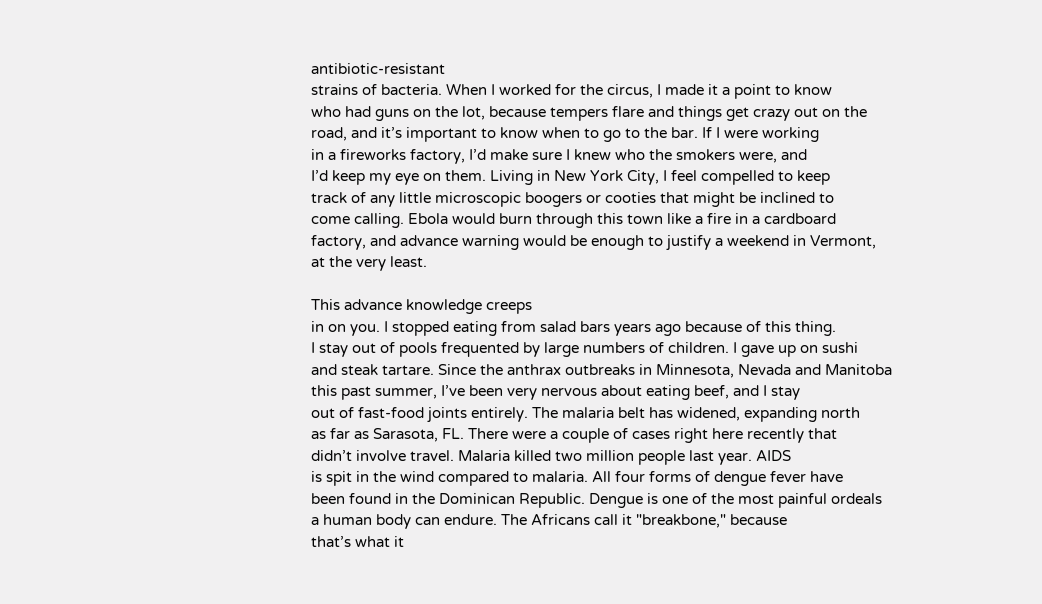antibiotic-resistant
strains of bacteria. When I worked for the circus, I made it a point to know
who had guns on the lot, because tempers flare and things get crazy out on the
road, and it’s important to know when to go to the bar. If I were working
in a fireworks factory, I’d make sure I knew who the smokers were, and
I’d keep my eye on them. Living in New York City, I feel compelled to keep
track of any little microscopic boogers or cooties that might be inclined to
come calling. Ebola would burn through this town like a fire in a cardboard
factory, and advance warning would be enough to justify a weekend in Vermont,
at the very least.

This advance knowledge creeps
in on you. I stopped eating from salad bars years ago because of this thing.
I stay out of pools frequented by large numbers of children. I gave up on sushi
and steak tartare. Since the anthrax outbreaks in Minnesota, Nevada and Manitoba
this past summer, I’ve been very nervous about eating beef, and I stay
out of fast-food joints entirely. The malaria belt has widened, expanding north
as far as Sarasota, FL. There were a couple of cases right here recently that
didn’t involve travel. Malaria killed two million people last year. AIDS
is spit in the wind compared to malaria. All four forms of dengue fever have
been found in the Dominican Republic. Dengue is one of the most painful ordeals
a human body can endure. The Africans call it "breakbone," because
that’s what it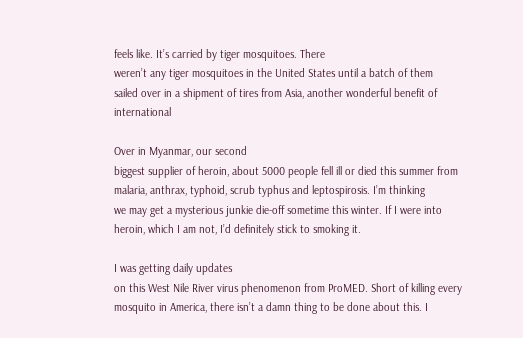feels like. It’s carried by tiger mosquitoes. There
weren’t any tiger mosquitoes in the United States until a batch of them
sailed over in a shipment of tires from Asia, another wonderful benefit of international

Over in Myanmar, our second
biggest supplier of heroin, about 5000 people fell ill or died this summer from
malaria, anthrax, typhoid, scrub typhus and leptospirosis. I’m thinking
we may get a mysterious junkie die-off sometime this winter. If I were into
heroin, which I am not, I’d definitely stick to smoking it.

I was getting daily updates
on this West Nile River virus phenomenon from ProMED. Short of killing every
mosquito in America, there isn’t a damn thing to be done about this. I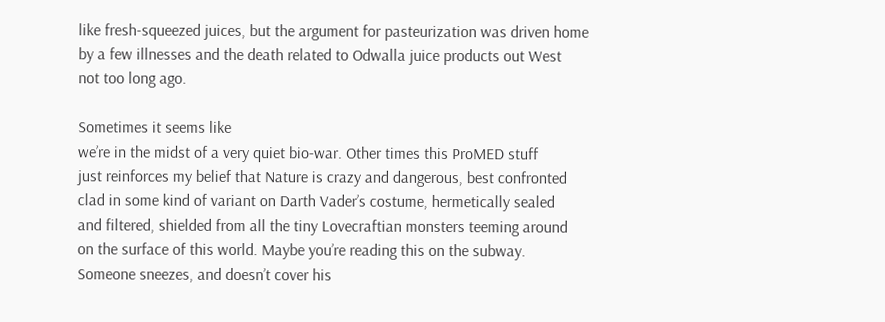like fresh-squeezed juices, but the argument for pasteurization was driven home
by a few illnesses and the death related to Odwalla juice products out West
not too long ago.

Sometimes it seems like
we’re in the midst of a very quiet bio-war. Other times this ProMED stuff
just reinforces my belief that Nature is crazy and dangerous, best confronted
clad in some kind of variant on Darth Vader’s costume, hermetically sealed
and filtered, shielded from all the tiny Lovecraftian monsters teeming around
on the surface of this world. Maybe you’re reading this on the subway.
Someone sneezes, and doesn’t cover his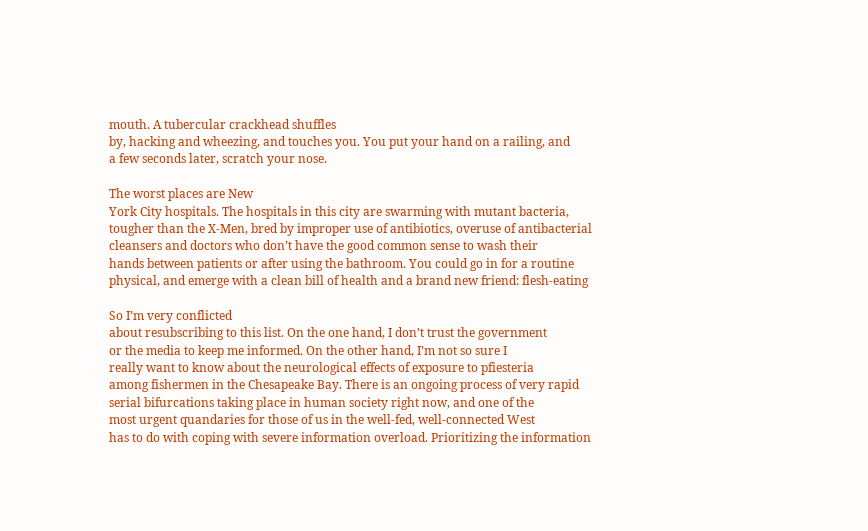mouth. A tubercular crackhead shuffles
by, hacking and wheezing, and touches you. You put your hand on a railing, and
a few seconds later, scratch your nose.

The worst places are New
York City hospitals. The hospitals in this city are swarming with mutant bacteria,
tougher than the X-Men, bred by improper use of antibiotics, overuse of antibacterial
cleansers and doctors who don’t have the good common sense to wash their
hands between patients or after using the bathroom. You could go in for a routine
physical, and emerge with a clean bill of health and a brand new friend: flesh-eating

So I’m very conflicted
about resubscribing to this list. On the one hand, I don’t trust the government
or the media to keep me informed. On the other hand, I’m not so sure I
really want to know about the neurological effects of exposure to pfiesteria
among fishermen in the Chesapeake Bay. There is an ongoing process of very rapid
serial bifurcations taking place in human society right now, and one of the
most urgent quandaries for those of us in the well-fed, well-connected West
has to do with coping with severe information overload. Prioritizing the information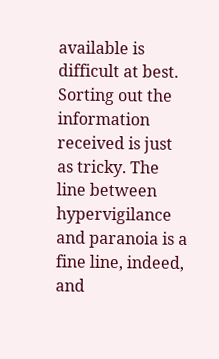available is difficult at best. Sorting out the information received is just
as tricky. The line between hypervigilance and paranoia is a fine line, indeed,
and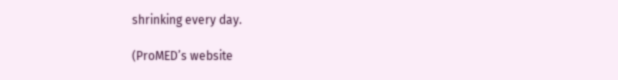shrinking every day.

(ProMED’s website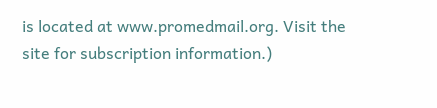is located at www.promedmail.org. Visit the site for subscription information.)